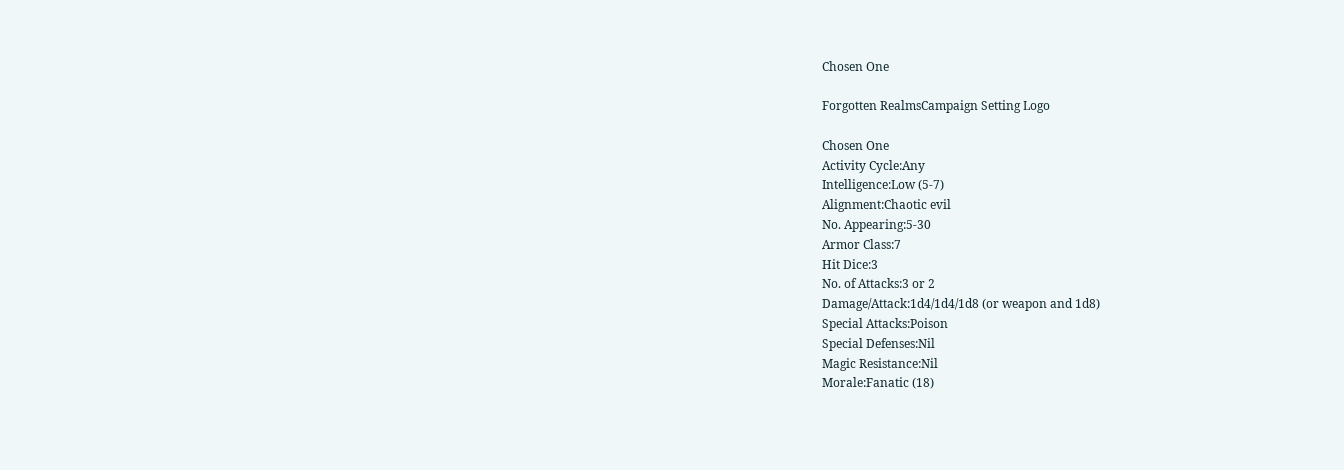Chosen One

Forgotten RealmsCampaign Setting Logo

Chosen One
Activity Cycle:Any
Intelligence:Low (5-7)
Alignment:Chaotic evil
No. Appearing:5-30
Armor Class:7
Hit Dice:3
No. of Attacks:3 or 2
Damage/Attack:1d4/1d4/1d8 (or weapon and 1d8)
Special Attacks:Poison
Special Defenses:Nil
Magic Resistance:Nil
Morale:Fanatic (18)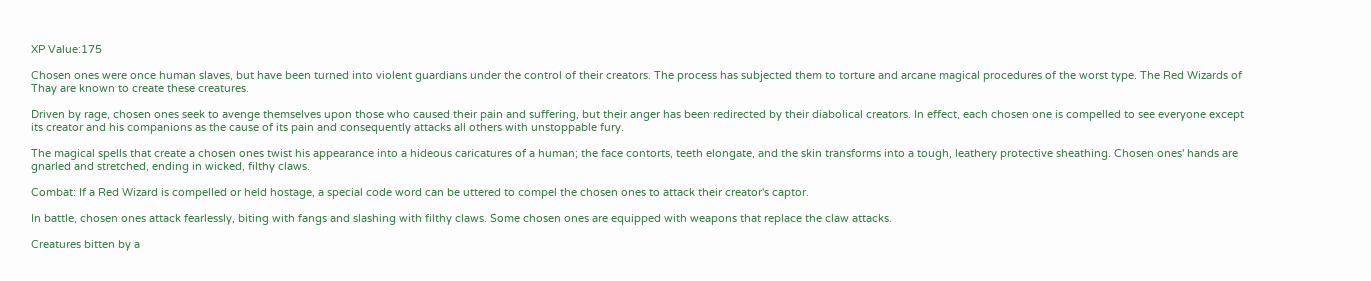XP Value:175

Chosen ones were once human slaves, but have been turned into violent guardians under the control of their creators. The process has subjected them to torture and arcane magical procedures of the worst type. The Red Wizards of Thay are known to create these creatures.

Driven by rage, chosen ones seek to avenge themselves upon those who caused their pain and suffering, but their anger has been redirected by their diabolical creators. In effect, each chosen one is compelled to see everyone except its creator and his companions as the cause of its pain and consequently attacks all others with unstoppable fury.

The magical spells that create a chosen ones twist his appearance into a hideous caricatures of a human; the face contorts, teeth elongate, and the skin transforms into a tough, leathery protective sheathing. Chosen ones' hands are gnarled and stretched, ending in wicked, filthy claws.

Combat: If a Red Wizard is compelled or held hostage, a special code word can be uttered to compel the chosen ones to attack their creator's captor.

In battle, chosen ones attack fearlessly, biting with fangs and slashing with filthy claws. Some chosen ones are equipped with weapons that replace the claw attacks.

Creatures bitten by a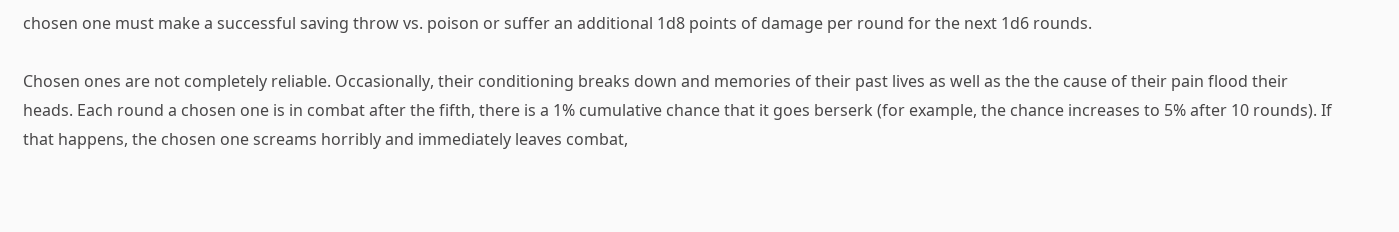chosen one must make a successful saving throw vs. poison or suffer an additional 1d8 points of damage per round for the next 1d6 rounds.

Chosen ones are not completely reliable. Occasionally, their conditioning breaks down and memories of their past lives as well as the the cause of their pain flood their heads. Each round a chosen one is in combat after the fifth, there is a 1% cumulative chance that it goes berserk (for example, the chance increases to 5% after 10 rounds). If that happens, the chosen one screams horribly and immediately leaves combat,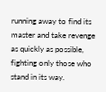running away to find its master and take revenge as quickly as possible, fighting only those who stand in its way.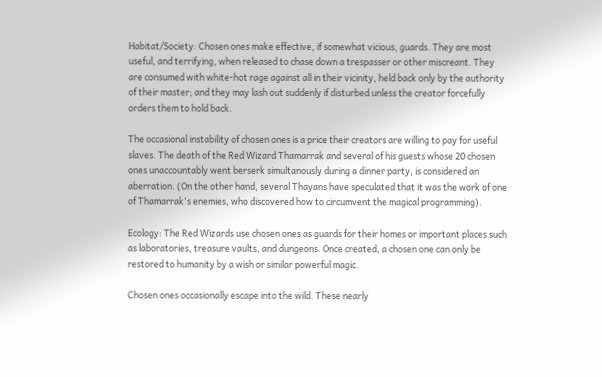Habitat/Society: Chosen ones make effective, if somewhat vicious, guards. They are most useful, and terrifying, when released to chase down a trespasser or other miscreant. They are consumed with white-hot rage against all in their vicinity, held back only by the authority of their master; and they may lash out suddenly if disturbed unless the creator forcefully orders them to hold back.

The occasional instability of chosen ones is a price their creators are willing to pay for useful slaves. The death of the Red Wizard Thamarrak and several of his guests whose 20 chosen ones unaccountably went berserk simultanously during a dinner party, is considered an aberration. (On the other hand, several Thayans have speculated that it was the work of one of Thamarrak's enemies, who discovered how to circumvent the magical programming).

Ecology: The Red Wizards use chosen ones as guards for their homes or important places such as laboratories, treasure vaults, and dungeons. Once created, a chosen one can only be restored to humanity by a wish or similar powerful magic.

Chosen ones occasionally escape into the wild. These nearly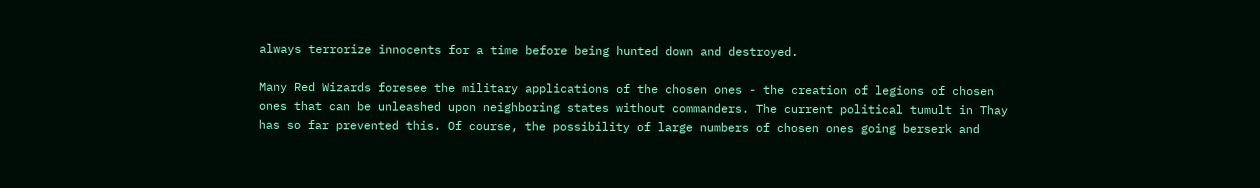always terrorize innocents for a time before being hunted down and destroyed.

Many Red Wizards foresee the military applications of the chosen ones - the creation of legions of chosen ones that can be unleashed upon neighboring states without commanders. The current political tumult in Thay has so far prevented this. Of course, the possibility of large numbers of chosen ones going berserk and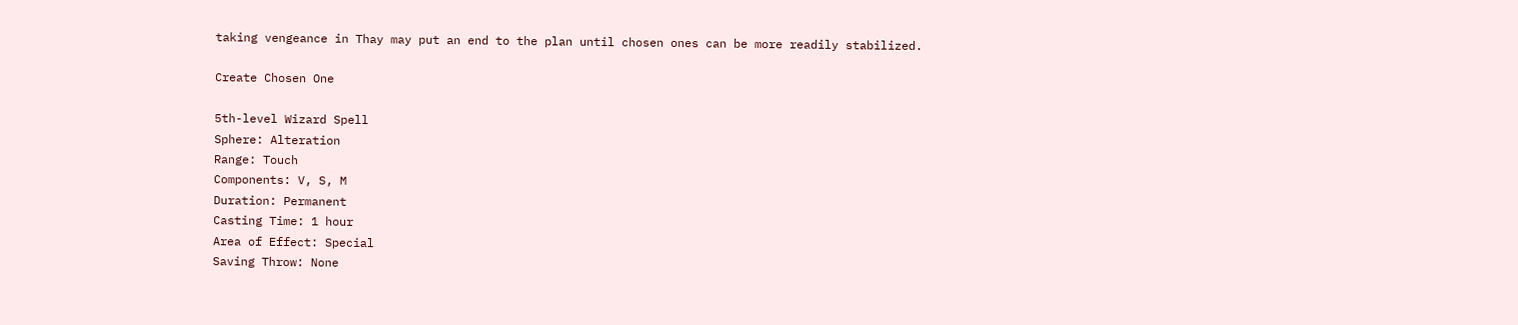taking vengeance in Thay may put an end to the plan until chosen ones can be more readily stabilized.

Create Chosen One

5th-level Wizard Spell
Sphere: Alteration
Range: Touch
Components: V, S, M
Duration: Permanent
Casting Time: 1 hour
Area of Effect: Special
Saving Throw: None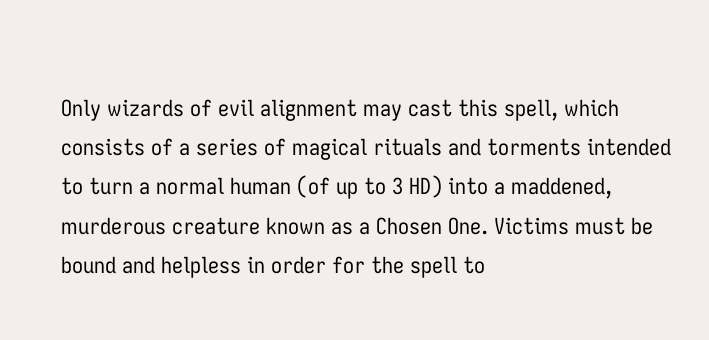Only wizards of evil alignment may cast this spell, which consists of a series of magical rituals and torments intended to turn a normal human (of up to 3 HD) into a maddened, murderous creature known as a Chosen One. Victims must be bound and helpless in order for the spell to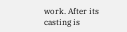work. After its casting is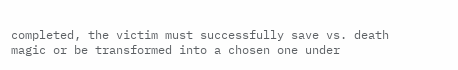completed, the victim must successfully save vs. death magic or be transformed into a chosen one under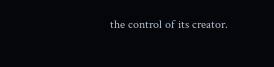the control of its creator.